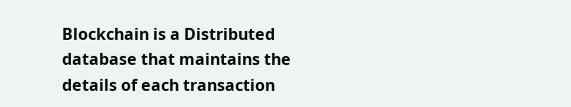Blockchain is a Distributed database that maintains the details of each transaction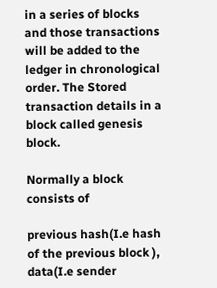in a series of blocks and those transactions will be added to the ledger in chronological order. The Stored transaction details in a block called genesis block.

Normally a block consists of

previous hash(I.e hash of the previous block ),
data(I.e sender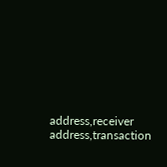address,receiver address,transaction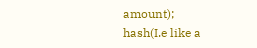amount);
hash(I.e like a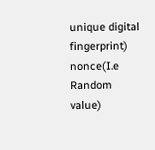unique digital fingerprint)
nonce(I.e Random value)